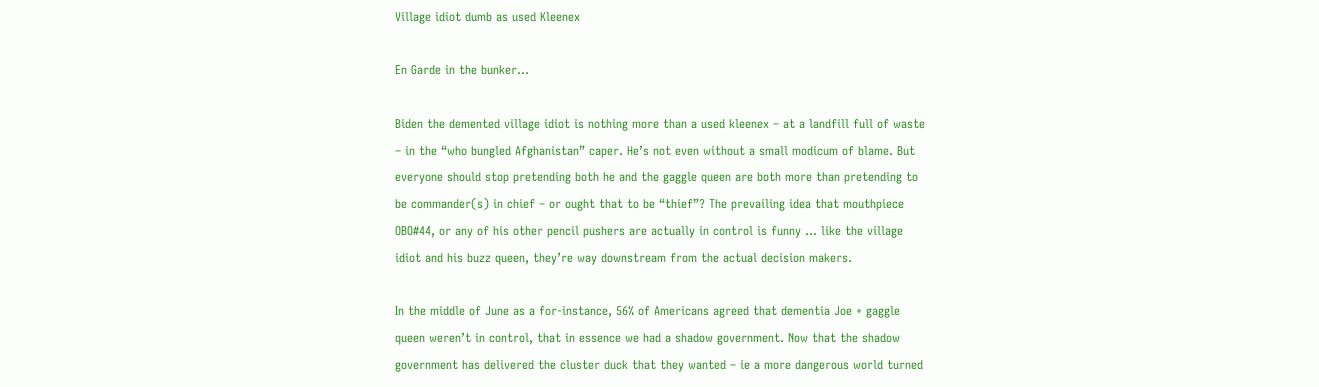Village idiot dumb as used Kleenex

En Garde in the bunker…

Biden the demented village idiot is nothing more than a used kleenex – at a landfill full of waste – in the “who bungled Afghanistan” caper. He’s not even without a small modicum of blame. But everyone should stop pretending both he and the gaggle queen are both more than pretending to be commander(s) in chief – or ought that to be “thief”? The prevailing idea that mouthpiece OBO#44, or any of his other pencil pushers are actually in control is funny … like the village idiot and his buzz queen, they’re way downstream from the actual decision makers.

In the middle of June as a for-instance, 56% of Americans agreed that dementia Joe + gaggle queen weren’t in control, that in essence we had a shadow government. Now that the shadow government has delivered the cluster duck that they wanted – ie a more dangerous world turned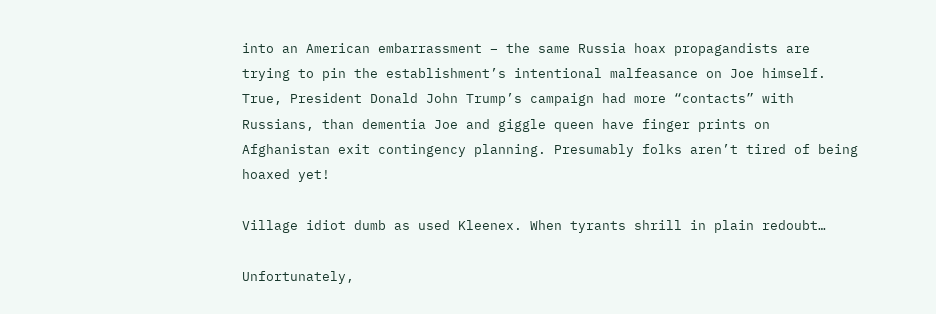into an American embarrassment – the same Russia hoax propagandists are trying to pin the establishment’s intentional malfeasance on Joe himself. True, President Donald John Trump’s campaign had more “contacts” with Russians, than dementia Joe and giggle queen have finger prints on Afghanistan exit contingency planning. Presumably folks aren’t tired of being hoaxed yet!

Village idiot dumb as used Kleenex. When tyrants shrill in plain redoubt…

Unfortunately,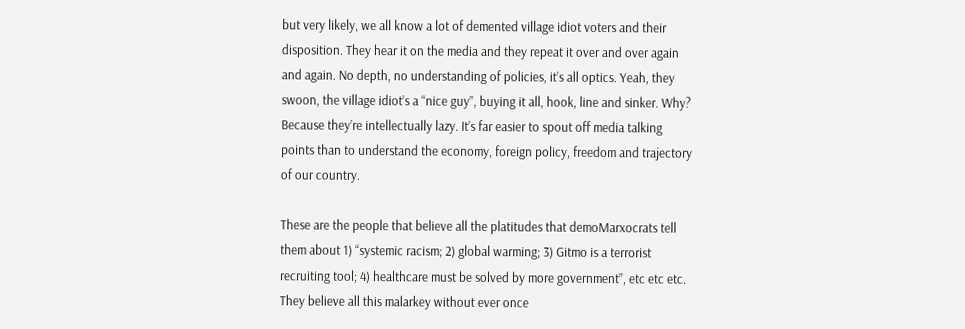but very likely, we all know a lot of demented village idiot voters and their disposition. They hear it on the media and they repeat it over and over again and again. No depth, no understanding of policies, it’s all optics. Yeah, they swoon, the village idiot’s a “nice guy”, buying it all, hook, line and sinker. Why? Because they’re intellectually lazy. It’s far easier to spout off media talking points than to understand the economy, foreign policy, freedom and trajectory of our country.

These are the people that believe all the platitudes that demoMarxocrats tell them about 1) “systemic racism; 2) global warming; 3) Gitmo is a terrorist recruiting tool; 4) healthcare must be solved by more government”, etc etc etc. They believe all this malarkey without ever once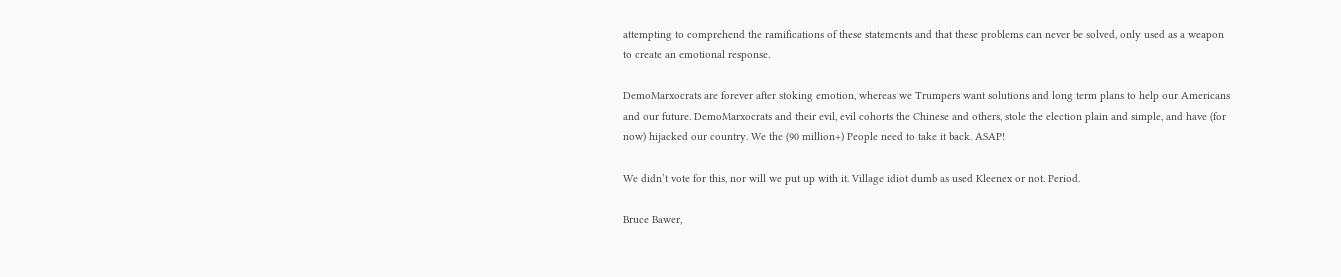attempting to comprehend the ramifications of these statements and that these problems can never be solved, only used as a weapon to create an emotional response.

DemoMarxocrats are forever after stoking emotion, whereas we Trumpers want solutions and long term plans to help our Americans and our future. DemoMarxocrats and their evil, evil cohorts the Chinese and others, stole the election plain and simple, and have (for now) hijacked our country. We the (90 million+) People need to take it back. ASAP!

We didn’t vote for this, nor will we put up with it. Village idiot dumb as used Kleenex or not. Period.

Bruce Bawer,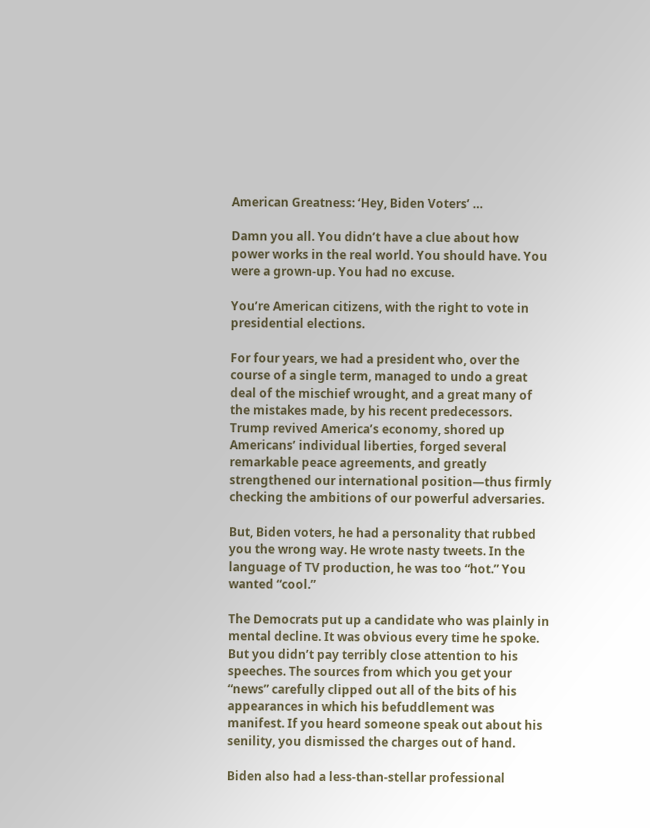American Greatness: ‘Hey, Biden Voters’ …

Damn you all. You didn’t have a clue about how power works in the real world. You should have. You were a grown-up. You had no excuse.

You’re American citizens, with the right to vote in presidential elections.

For four years, we had a president who, over the course of a single term, managed to undo a great deal of the mischief wrought, and a great many of the mistakes made, by his recent predecessors. Trump revived America’s economy, shored up Americans’ individual liberties, forged several remarkable peace agreements, and greatly strengthened our international position—thus firmly checking the ambitions of our powerful adversaries.

But, Biden voters, he had a personality that rubbed you the wrong way. He wrote nasty tweets. In the language of TV production, he was too “hot.” You wanted “cool.”

The Democrats put up a candidate who was plainly in mental decline. It was obvious every time he spoke. But you didn’t pay terribly close attention to his speeches. The sources from which you get your “news” carefully clipped out all of the bits of his appearances in which his befuddlement was manifest. If you heard someone speak out about his senility, you dismissed the charges out of hand.

Biden also had a less-than-stellar professional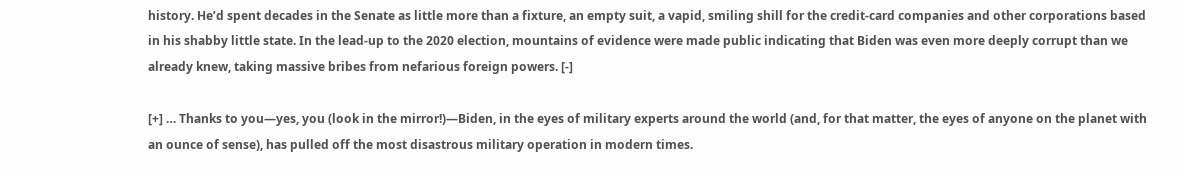history. He’d spent decades in the Senate as little more than a fixture, an empty suit, a vapid, smiling shill for the credit-card companies and other corporations based in his shabby little state. In the lead-up to the 2020 election, mountains of evidence were made public indicating that Biden was even more deeply corrupt than we already knew, taking massive bribes from nefarious foreign powers. [-]

[+] … Thanks to you—yes, you (look in the mirror!)—Biden, in the eyes of military experts around the world (and, for that matter, the eyes of anyone on the planet with an ounce of sense), has pulled off the most disastrous military operation in modern times.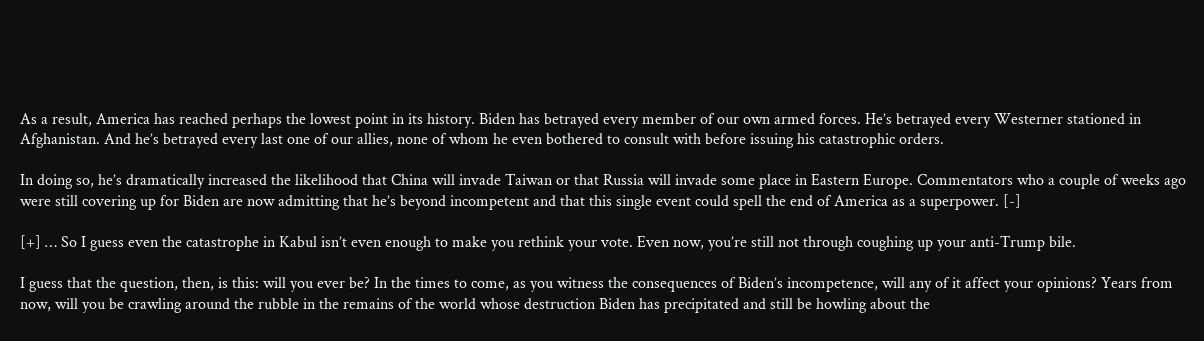As a result, America has reached perhaps the lowest point in its history. Biden has betrayed every member of our own armed forces. He’s betrayed every Westerner stationed in Afghanistan. And he’s betrayed every last one of our allies, none of whom he even bothered to consult with before issuing his catastrophic orders.

In doing so, he’s dramatically increased the likelihood that China will invade Taiwan or that Russia will invade some place in Eastern Europe. Commentators who a couple of weeks ago were still covering up for Biden are now admitting that he’s beyond incompetent and that this single event could spell the end of America as a superpower. [-]

[+] … So I guess even the catastrophe in Kabul isn’t even enough to make you rethink your vote. Even now, you’re still not through coughing up your anti-Trump bile.

I guess that the question, then, is this: will you ever be? In the times to come, as you witness the consequences of Biden’s incompetence, will any of it affect your opinions? Years from now, will you be crawling around the rubble in the remains of the world whose destruction Biden has precipitated and still be howling about the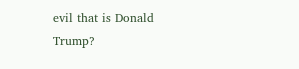evil that is Donald Trump?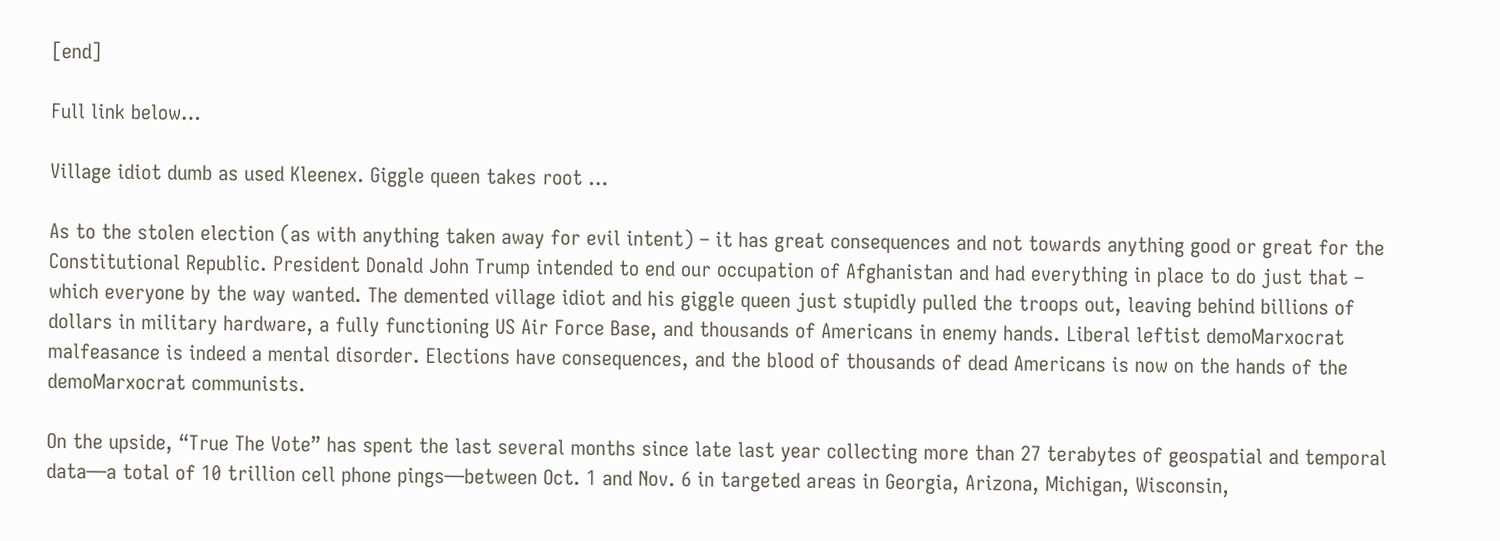[end]

Full link below…

Village idiot dumb as used Kleenex. Giggle queen takes root …

As to the stolen election (as with anything taken away for evil intent) – it has great consequences and not towards anything good or great for the Constitutional Republic. President Donald John Trump intended to end our occupation of Afghanistan and had everything in place to do just that – which everyone by the way wanted. The demented village idiot and his giggle queen just stupidly pulled the troops out, leaving behind billions of dollars in military hardware, a fully functioning US Air Force Base, and thousands of Americans in enemy hands. Liberal leftist demoMarxocrat malfeasance is indeed a mental disorder. Elections have consequences, and the blood of thousands of dead Americans is now on the hands of the demoMarxocrat communists.

On the upside, “True The Vote” has spent the last several months since late last year collecting more than 27 terabytes of geospatial and temporal data—a total of 10 trillion cell phone pings—between Oct. 1 and Nov. 6 in targeted areas in Georgia, Arizona, Michigan, Wisconsin,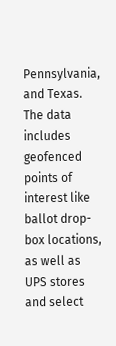Pennsylvania, and Texas. The data includes geofenced points of interest like ballot drop-box locations, as well as UPS stores and select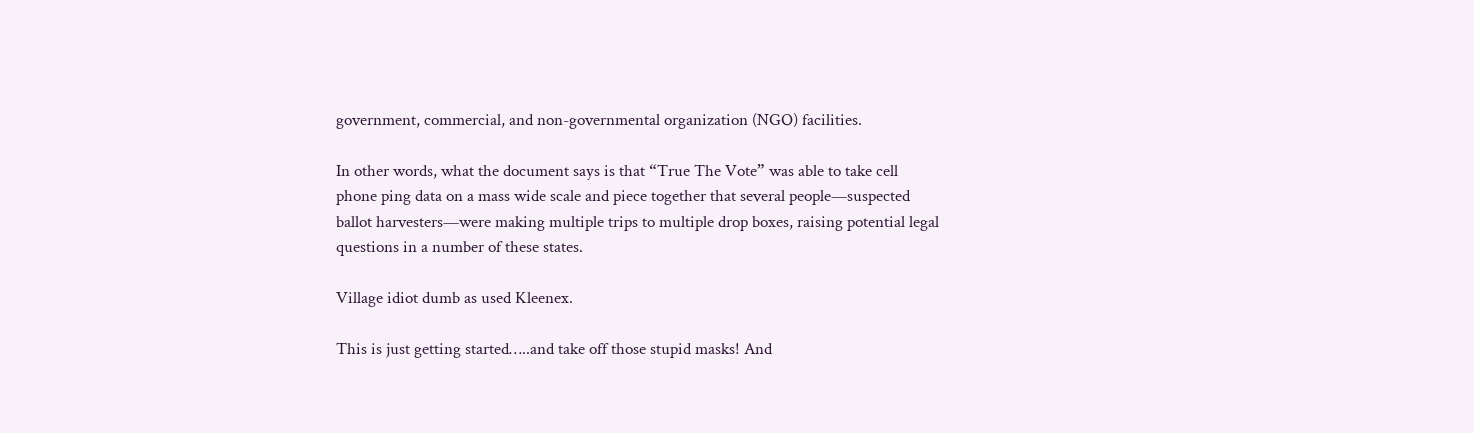government, commercial, and non-governmental organization (NGO) facilities.

In other words, what the document says is that “True The Vote” was able to take cell phone ping data on a mass wide scale and piece together that several people—suspected ballot harvesters—were making multiple trips to multiple drop boxes, raising potential legal questions in a number of these states.

Village idiot dumb as used Kleenex.

This is just getting started…..and take off those stupid masks! And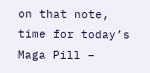on that note, time for today’s Maga Pill –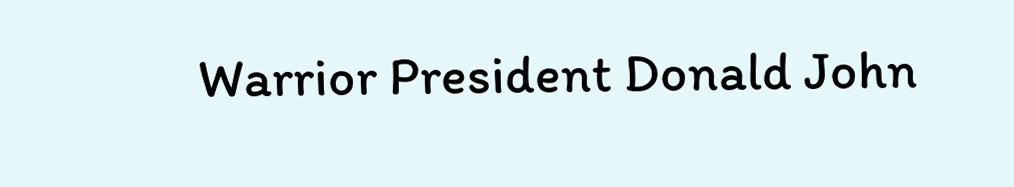Warrior President Donald John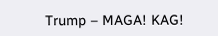Trump – MAGA! KAG!